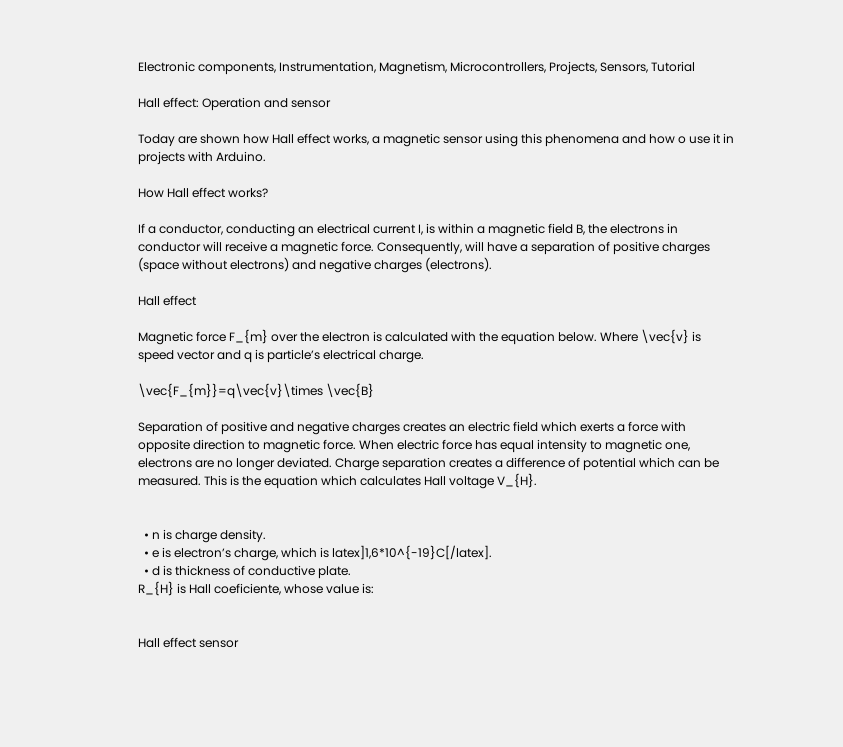Electronic components, Instrumentation, Magnetism, Microcontrollers, Projects, Sensors, Tutorial

Hall effect: Operation and sensor

Today are shown how Hall effect works, a magnetic sensor using this phenomena and how o use it in projects with Arduino.

How Hall effect works?

If a conductor, conducting an electrical current I, is within a magnetic field B, the electrons in conductor will receive a magnetic force. Consequently, will have a separation of positive charges (space without electrons) and negative charges (electrons).

Hall effect

Magnetic force F_{m} over the electron is calculated with the equation below. Where \vec{v} is speed vector and q is particle’s electrical charge.

\vec{F_{m}}=q\vec{v}\times \vec{B}

Separation of positive and negative charges creates an electric field which exerts a force with opposite direction to magnetic force. When electric force has equal intensity to magnetic one, electrons are no longer deviated. Charge separation creates a difference of potential which can be measured. This is the equation which calculates Hall voltage V_{H}.


  • n is charge density.
  • e is electron’s charge, which is latex]1,6*10^{-19}C[/latex].
  • d is thickness of conductive plate.
R_{H} is Hall coeficiente, whose value is:


Hall effect sensor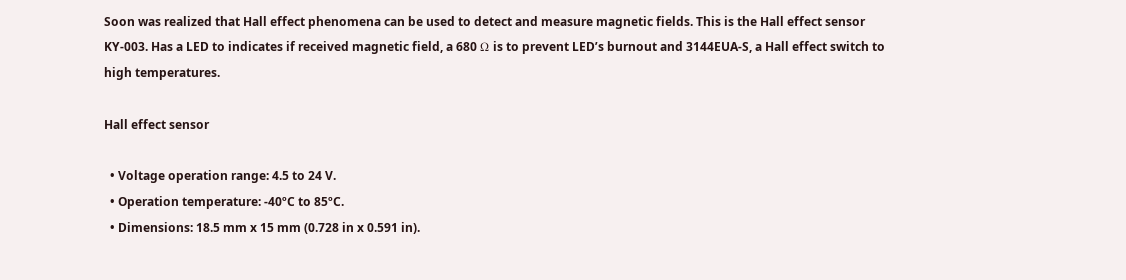Soon was realized that Hall effect phenomena can be used to detect and measure magnetic fields. This is the Hall effect sensor KY-003. Has a LED to indicates if received magnetic field, a 680 Ω is to prevent LED’s burnout and 3144EUA-S, a Hall effect switch to high temperatures.

Hall effect sensor

  • Voltage operation range: 4.5 to 24 V.
  • Operation temperature: -40ºC to 85ºC.
  • Dimensions: 18.5 mm x 15 mm (0.728 in x 0.591 in).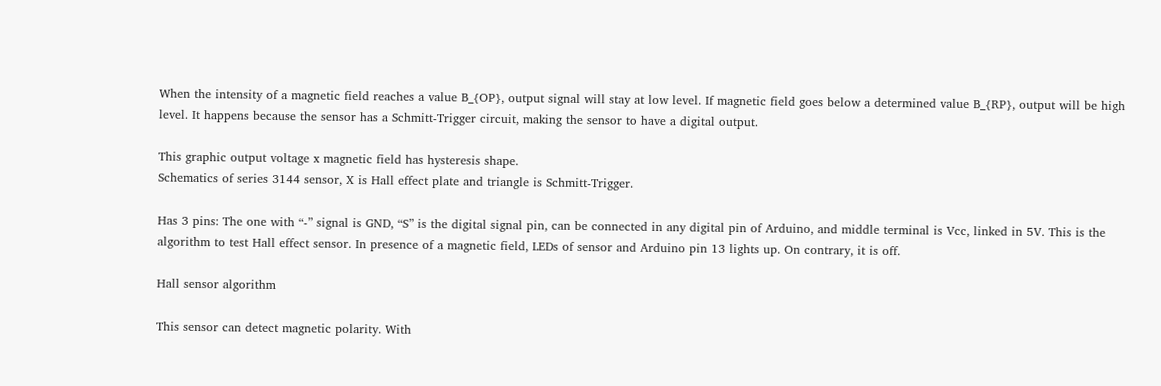When the intensity of a magnetic field reaches a value B_{OP}, output signal will stay at low level. If magnetic field goes below a determined value B_{RP}, output will be high level. It happens because the sensor has a Schmitt-Trigger circuit, making the sensor to have a digital output.

This graphic output voltage x magnetic field has hysteresis shape.
Schematics of series 3144 sensor, X is Hall effect plate and triangle is Schmitt-Trigger.

Has 3 pins: The one with “-” signal is GND, “S” is the digital signal pin, can be connected in any digital pin of Arduino, and middle terminal is Vcc, linked in 5V. This is the algorithm to test Hall effect sensor. In presence of a magnetic field, LEDs of sensor and Arduino pin 13 lights up. On contrary, it is off.

Hall sensor algorithm

This sensor can detect magnetic polarity. With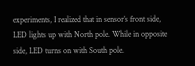experiments, I realized that in sensor’s front side, LED lights up with North pole. While in opposite side, LED turns on with South pole.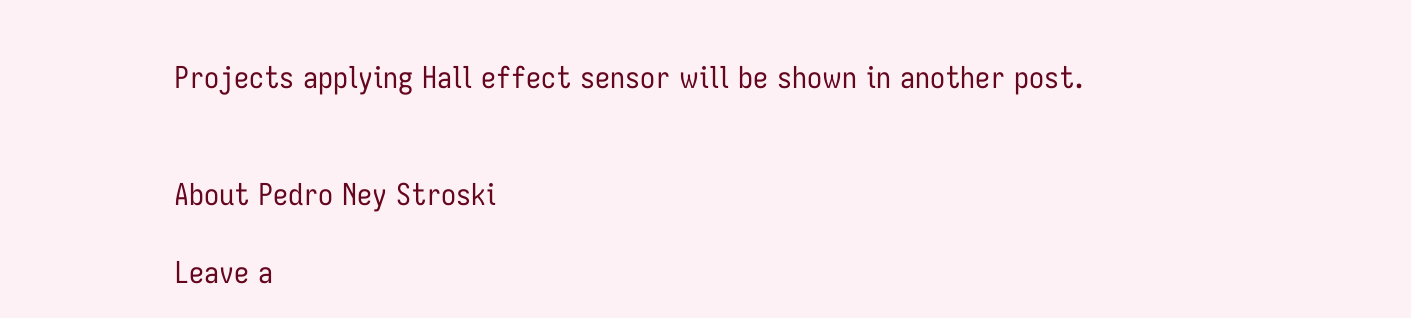Projects applying Hall effect sensor will be shown in another post.


About Pedro Ney Stroski

Leave a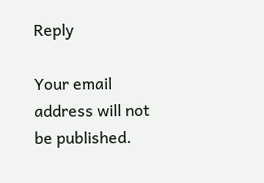Reply

Your email address will not be published.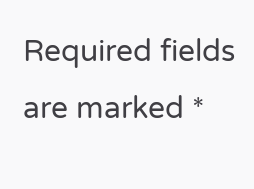Required fields are marked *